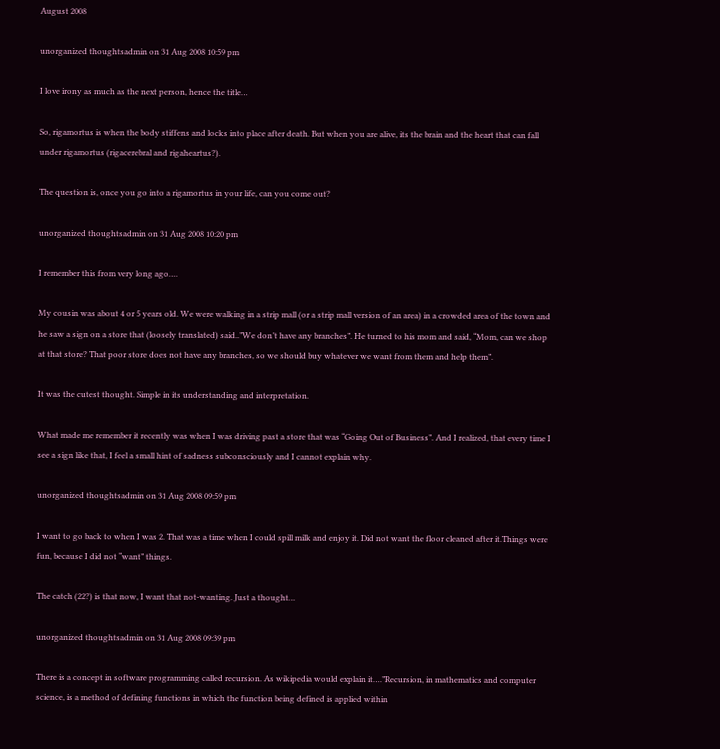August 2008

unorganized thoughtsadmin on 31 Aug 2008 10:59 pm

I love irony as much as the next person, hence the title…

So, rigamortus is when the body stiffens and locks into place after death. But when you are alive, its the brain and the heart that can fall under rigamortus (rigacerebral and rigaheartus?).

The question is, once you go into a rigamortus in your life, can you come out?

unorganized thoughtsadmin on 31 Aug 2008 10:20 pm

I remember this from very long ago….

My cousin was about 4 or 5 years old. We were walking in a strip mall (or a strip mall version of an area) in a crowded area of the town and he saw a sign on a store that (loosely translated) said..”We don’t have any branches”. He turned to his mom and said, “Mom, can we shop at that store? That poor store does not have any branches, so we should buy whatever we want from them and help them”.

It was the cutest thought. Simple in its understanding and interpretation.

What made me remember it recently was when I was driving past a store that was “Going Out of Business”. And I realized, that every time I see a sign like that, I feel a small hint of sadness subconsciously and I cannot explain why.

unorganized thoughtsadmin on 31 Aug 2008 09:59 pm

I want to go back to when I was 2. That was a time when I could spill milk and enjoy it. Did not want the floor cleaned after it.Things were fun, because I did not “want” things.

The catch (22?) is that now, I want that not-wanting. Just a thought…

unorganized thoughtsadmin on 31 Aug 2008 09:39 pm

There is a concept in software programming called recursion. As wikipedia would explain it….”Recursion, in mathematics and computer science, is a method of defining functions in which the function being defined is applied within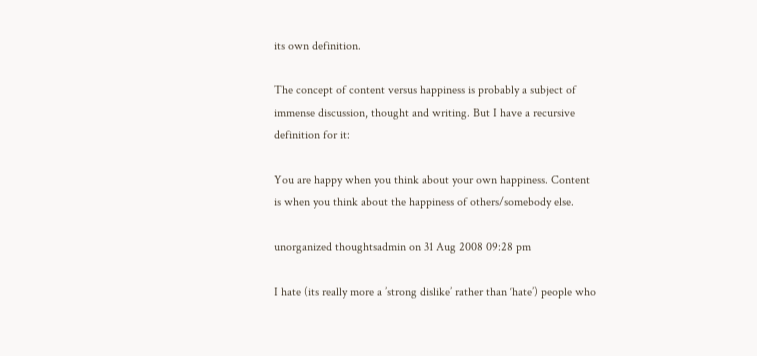its own definition.

The concept of content versus happiness is probably a subject of immense discussion, thought and writing. But I have a recursive definition for it:

You are happy when you think about your own happiness. Content is when you think about the happiness of others/somebody else.

unorganized thoughtsadmin on 31 Aug 2008 09:28 pm

I hate (its really more a ’strong dislike’ rather than ‘hate’) people who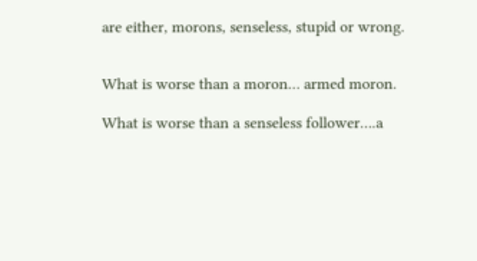are either, morons, senseless, stupid or wrong.


What is worse than a moron… armed moron.

What is worse than a senseless follower….a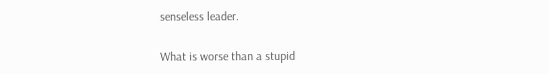senseless leader.

What is worse than a stupid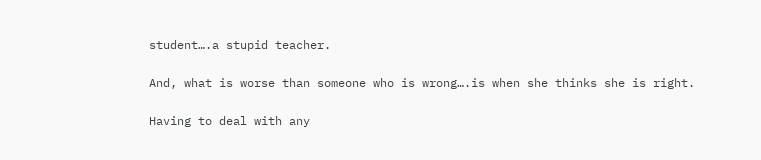student….a stupid teacher.

And, what is worse than someone who is wrong….is when she thinks she is right.

Having to deal with any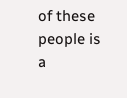of these people is a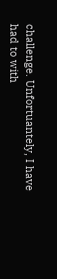challenge. Unfortuantely, I have had to with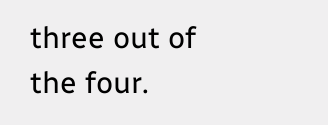three out of the four.